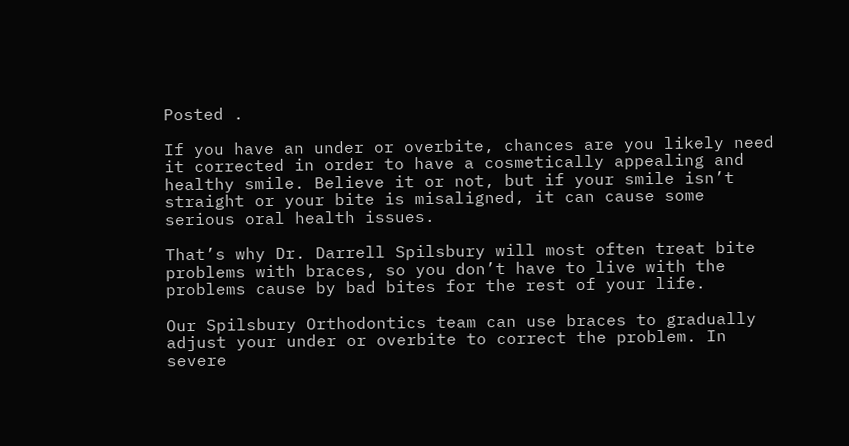Posted .

If you have an under or overbite, chances are you likely need it corrected in order to have a cosmetically appealing and healthy smile. Believe it or not, but if your smile isn’t straight or your bite is misaligned, it can cause some serious oral health issues.

That’s why Dr. Darrell Spilsbury will most often treat bite problems with braces, so you don’t have to live with the problems cause by bad bites for the rest of your life.

Our Spilsbury Orthodontics team can use braces to gradually adjust your under or overbite to correct the problem. In severe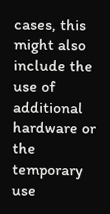cases, this might also include the use of additional hardware or the temporary use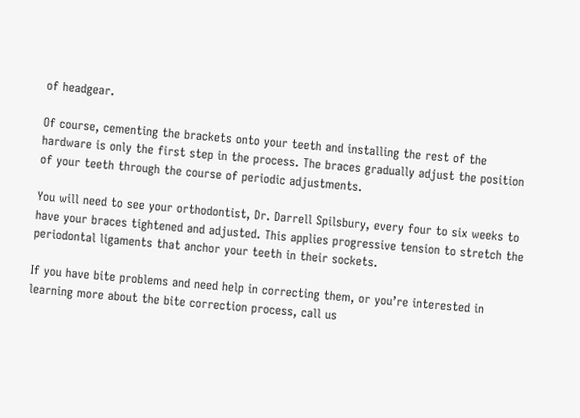of headgear.

Of course, cementing the brackets onto your teeth and installing the rest of the hardware is only the first step in the process. The braces gradually adjust the position of your teeth through the course of periodic adjustments.

You will need to see your orthodontist, Dr. Darrell Spilsbury, every four to six weeks to have your braces tightened and adjusted. This applies progressive tension to stretch the periodontal ligaments that anchor your teeth in their sockets.

If you have bite problems and need help in correcting them, or you’re interested in learning more about the bite correction process, call us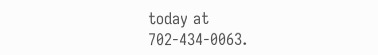today at 702-434-0063.